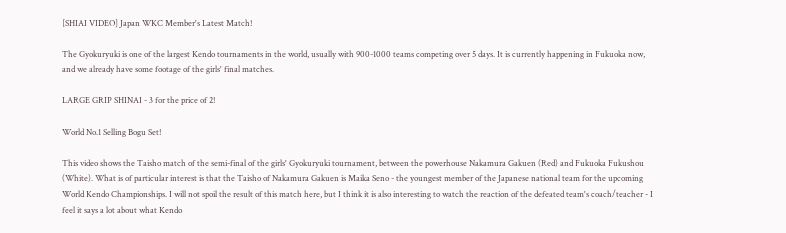[SHIAI VIDEO] Japan WKC Member's Latest Match!

The Gyokuryuki is one of the largest Kendo tournaments in the world, usually with 900-1000 teams competing over 5 days. It is currently happening in Fukuoka now, and we already have some footage of the girls' final matches.

LARGE GRIP SHINAI - 3 for the price of 2!

World No.1 Selling Bogu Set!

This video shows the Taisho match of the semi-final of the girls' Gyokuryuki tournament, between the powerhouse Nakamura Gakuen (Red) and Fukuoka Fukushou (White). What is of particular interest is that the Taisho of Nakamura Gakuen is Maika Seno - the youngest member of the Japanese national team for the upcoming World Kendo Championships. I will not spoil the result of this match here, but I think it is also interesting to watch the reaction of the defeated team's coach/teacher - I feel it says a lot about what Kendo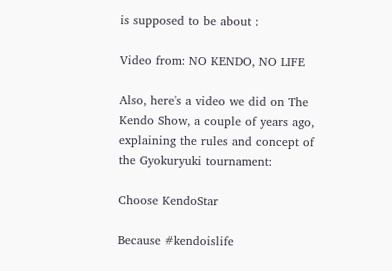is supposed to be about :

Video from: NO KENDO, NO LIFE

Also, here's a video we did on The Kendo Show, a couple of years ago, explaining the rules and concept of the Gyokuryuki tournament:

Choose KendoStar

Because #kendoislife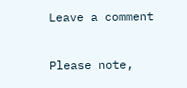Leave a comment

Please note,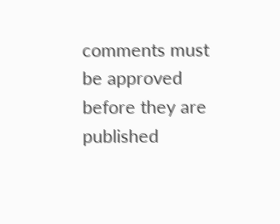comments must be approved before they are published